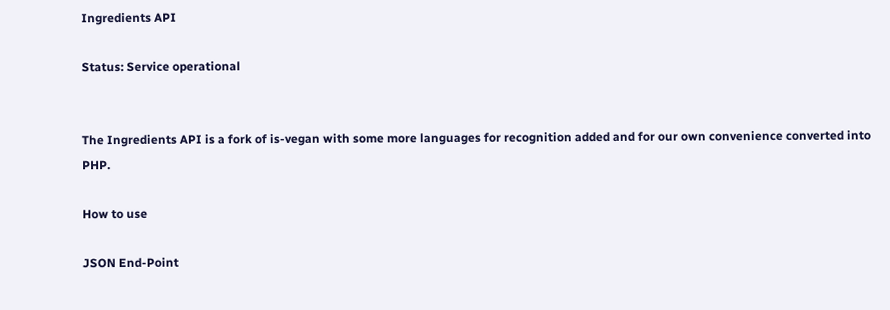Ingredients API

Status: Service operational


The Ingredients API is a fork of is-vegan with some more languages for recognition added and for our own convenience converted into PHP.

How to use

JSON End-Point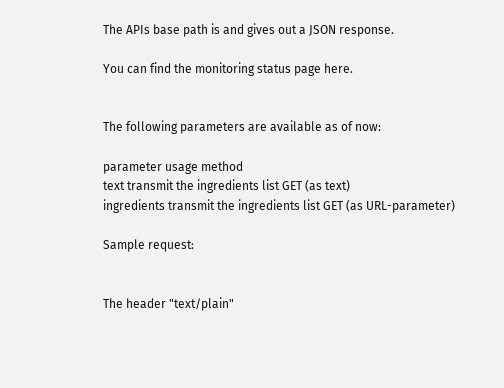The APIs base path is and gives out a JSON response.

You can find the monitoring status page here.


The following parameters are available as of now:

parameter usage method
text transmit the ingredients list GET (as text)
ingredients transmit the ingredients list GET (as URL-parameter)

Sample request:


The header "text/plain"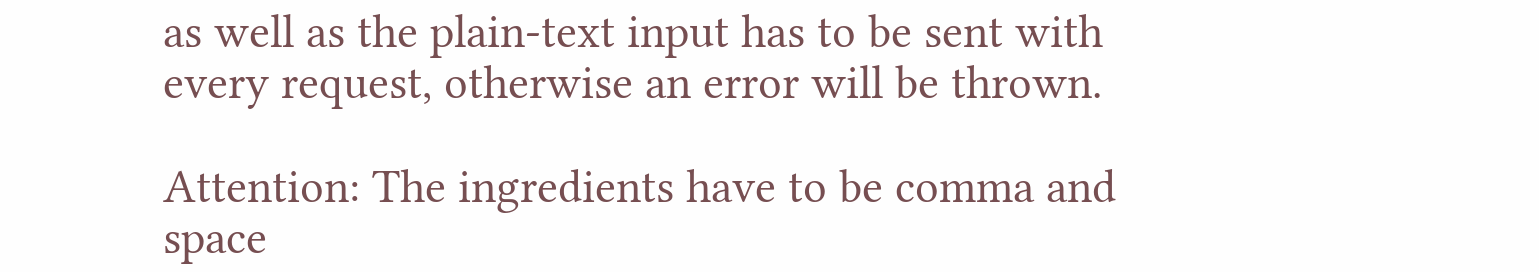as well as the plain-text input has to be sent with every request, otherwise an error will be thrown.

Attention: The ingredients have to be comma and space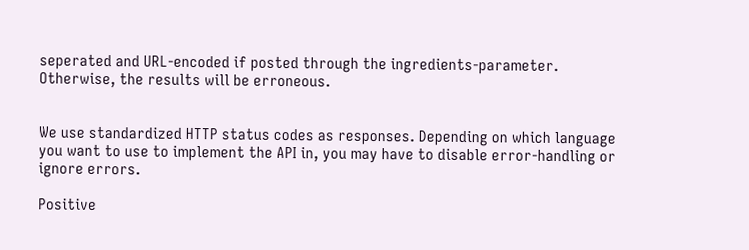seperated and URL-encoded if posted through the ingredients-parameter. Otherwise, the results will be erroneous.


We use standardized HTTP status codes as responses. Depending on which language you want to use to implement the API in, you may have to disable error-handling or ignore errors.

Positive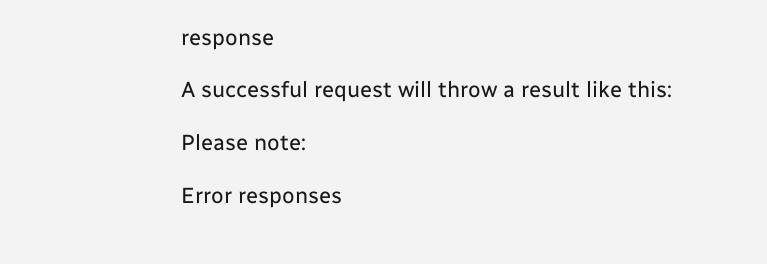response

A successful request will throw a result like this:

Please note:

Error responses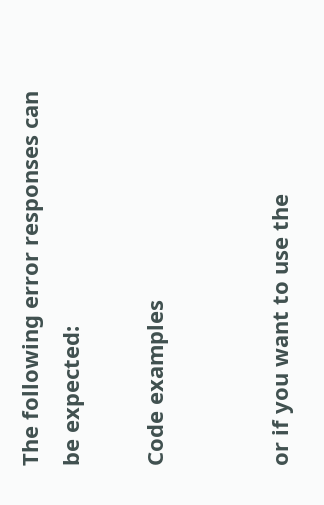The following error responses can be expected:

Code examples


or if you want to use the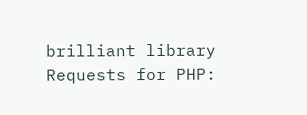brilliant library Requests for PHP: